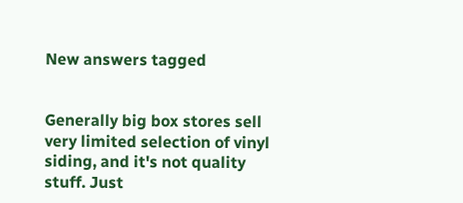New answers tagged


Generally big box stores sell very limited selection of vinyl siding, and it's not quality stuff. Just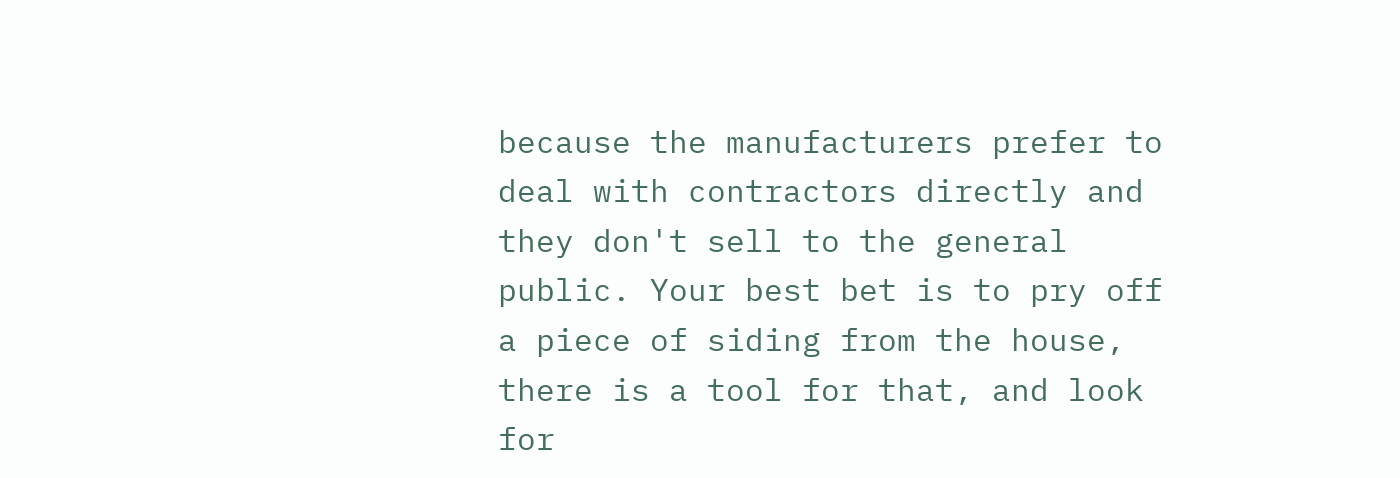because the manufacturers prefer to deal with contractors directly and they don't sell to the general public. Your best bet is to pry off a piece of siding from the house, there is a tool for that, and look for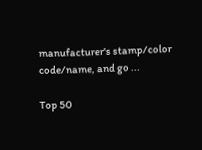manufacturer's stamp/color code/name, and go ...

Top 50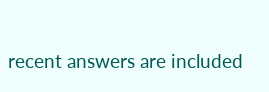recent answers are included